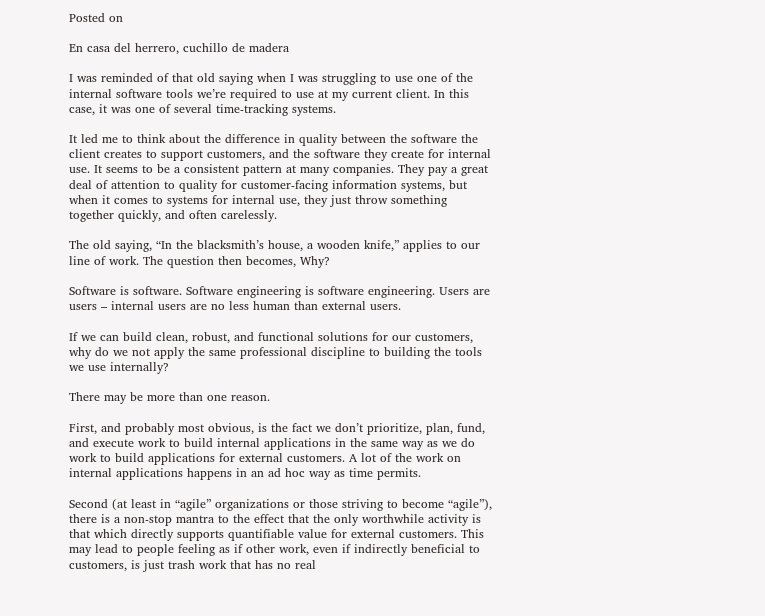Posted on

En casa del herrero, cuchillo de madera

I was reminded of that old saying when I was struggling to use one of the internal software tools we’re required to use at my current client. In this case, it was one of several time-tracking systems.

It led me to think about the difference in quality between the software the client creates to support customers, and the software they create for internal use. It seems to be a consistent pattern at many companies. They pay a great deal of attention to quality for customer-facing information systems, but when it comes to systems for internal use, they just throw something together quickly, and often carelessly.

The old saying, “In the blacksmith’s house, a wooden knife,” applies to our line of work. The question then becomes, Why?

Software is software. Software engineering is software engineering. Users are users – internal users are no less human than external users.

If we can build clean, robust, and functional solutions for our customers, why do we not apply the same professional discipline to building the tools we use internally?

There may be more than one reason.

First, and probably most obvious, is the fact we don’t prioritize, plan, fund, and execute work to build internal applications in the same way as we do work to build applications for external customers. A lot of the work on internal applications happens in an ad hoc way as time permits.

Second (at least in “agile” organizations or those striving to become “agile”), there is a non-stop mantra to the effect that the only worthwhile activity is that which directly supports quantifiable value for external customers. This may lead to people feeling as if other work, even if indirectly beneficial to customers, is just trash work that has no real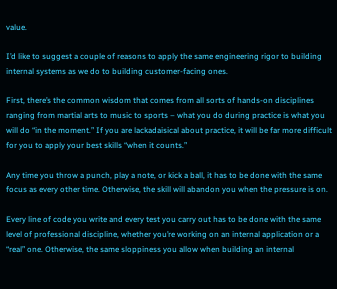value.

I’d like to suggest a couple of reasons to apply the same engineering rigor to building internal systems as we do to building customer-facing ones.

First, there’s the common wisdom that comes from all sorts of hands-on disciplines ranging from martial arts to music to sports – what you do during practice is what you will do “in the moment.” If you are lackadaisical about practice, it will be far more difficult for you to apply your best skills “when it counts.”

Any time you throw a punch, play a note, or kick a ball, it has to be done with the same focus as every other time. Otherwise, the skill will abandon you when the pressure is on.

Every line of code you write and every test you carry out has to be done with the same level of professional discipline, whether you’re working on an internal application or a “real” one. Otherwise, the same sloppiness you allow when building an internal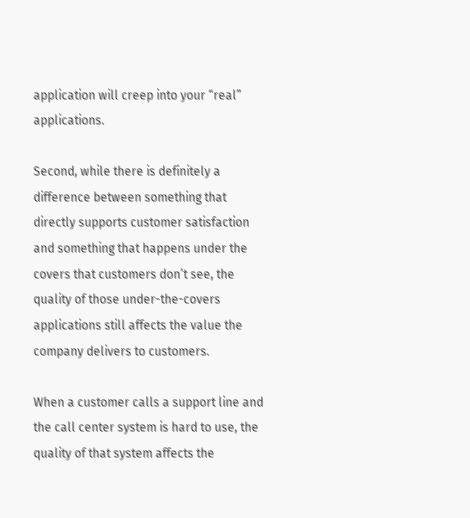application will creep into your “real” applications.

Second, while there is definitely a difference between something that directly supports customer satisfaction and something that happens under the covers that customers don’t see, the quality of those under-the-covers applications still affects the value the company delivers to customers.

When a customer calls a support line and the call center system is hard to use, the quality of that system affects the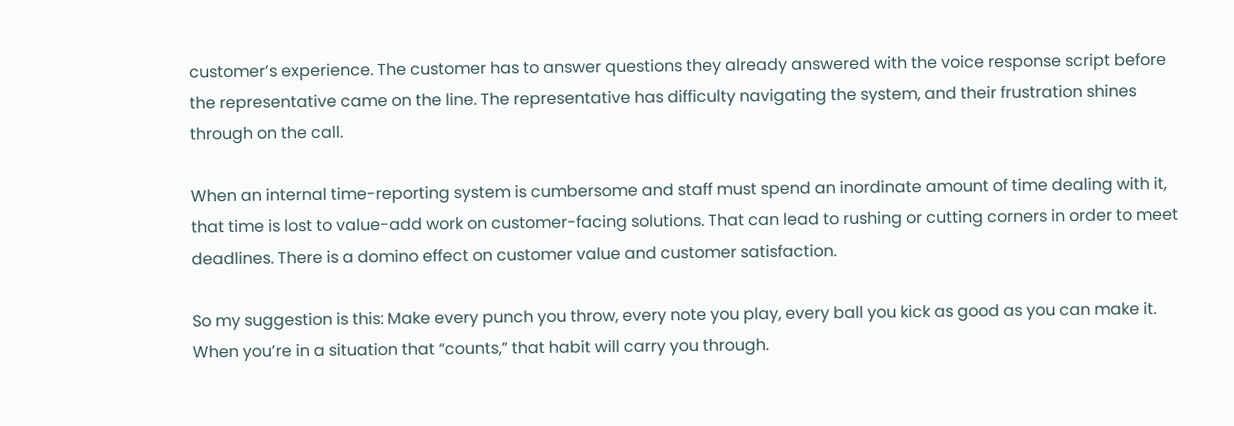customer’s experience. The customer has to answer questions they already answered with the voice response script before the representative came on the line. The representative has difficulty navigating the system, and their frustration shines through on the call.

When an internal time-reporting system is cumbersome and staff must spend an inordinate amount of time dealing with it, that time is lost to value-add work on customer-facing solutions. That can lead to rushing or cutting corners in order to meet deadlines. There is a domino effect on customer value and customer satisfaction.

So my suggestion is this: Make every punch you throw, every note you play, every ball you kick as good as you can make it. When you’re in a situation that “counts,” that habit will carry you through.